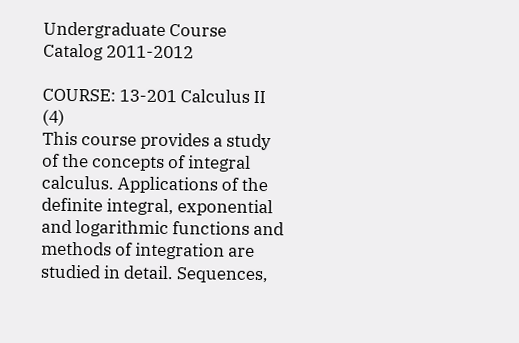Undergraduate Course Catalog 2011-2012

COURSE: 13-201 Calculus II (4)
This course provides a study of the concepts of integral calculus. Applications of the definite integral, exponential and logarithmic functions and methods of integration are studied in detail. Sequences,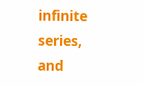infinite series, and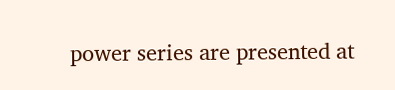power series are presented at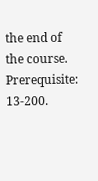the end of the course. Prerequisite: 13-200.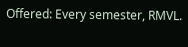Offered: Every semester, RMVL.